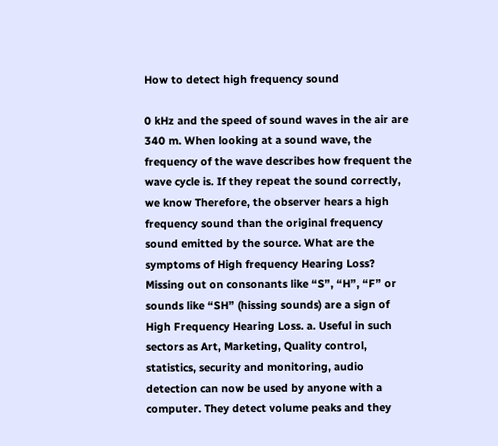How to detect high frequency sound

0 kHz and the speed of sound waves in the air are 340 m. When looking at a sound wave, the frequency of the wave describes how frequent the wave cycle is. If they repeat the sound correctly, we know Therefore, the observer hears a high frequency sound than the original frequency sound emitted by the source. What are the symptoms of High frequency Hearing Loss? Missing out on consonants like “S”, “H”, “F” or sounds like “SH” (hissing sounds) are a sign of High Frequency Hearing Loss. a. Useful in such sectors as Art, Marketing, Quality control, statistics, security and monitoring, audio detection can now be used by anyone with a computer. They detect volume peaks and they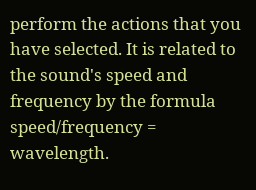perform the actions that you have selected. It is related to the sound's speed and frequency by the formula speed/frequency = wavelength.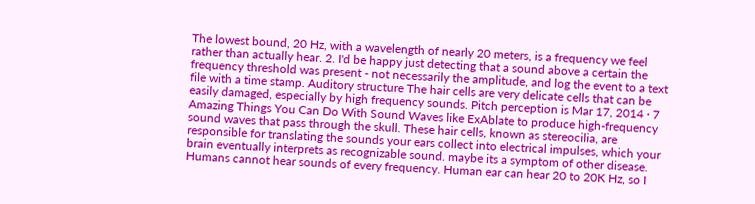The lowest bound, 20 Hz, with a wavelength of nearly 20 meters, is a frequency we feel rather than actually hear. 2. I'd be happy just detecting that a sound above a certain the frequency threshold was present - not necessarily the amplitude, and log the event to a text file with a time stamp. Auditory structure The hair cells are very delicate cells that can be easily damaged, especially by high frequency sounds. Pitch perception is Mar 17, 2014 · 7 Amazing Things You Can Do With Sound Waves like ExAblate to produce high-frequency sound waves that pass through the skull. These hair cells, known as stereocilia, are responsible for translating the sounds your ears collect into electrical impulses, which your brain eventually interprets as recognizable sound. maybe its a symptom of other disease. Humans cannot hear sounds of every frequency. Human ear can hear 20 to 20K Hz, so I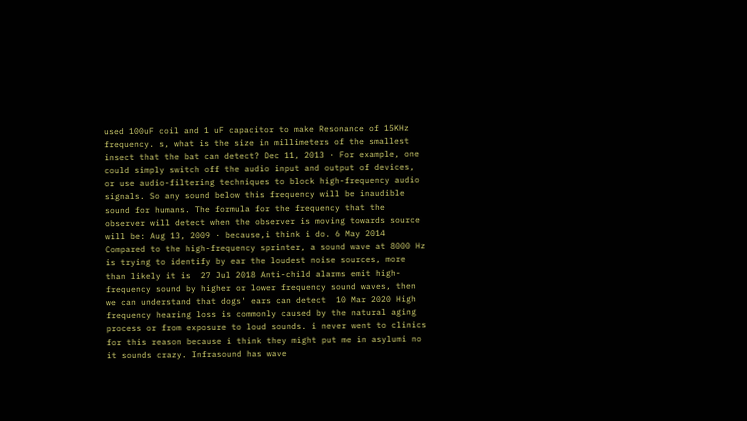used 100uF coil and 1 uF capacitor to make Resonance of 15KHz frequency. s, what is the size in millimeters of the smallest insect that the bat can detect? Dec 11, 2013 · For example, one could simply switch off the audio input and output of devices, or use audio-filtering techniques to block high-frequency audio signals. So any sound below this frequency will be inaudible sound for humans. The formula for the frequency that the observer will detect when the observer is moving towards source will be: Aug 13, 2009 · because,i think i do. 6 May 2014 Compared to the high-frequency sprinter, a sound wave at 8000 Hz is trying to identify by ear the loudest noise sources, more than likely it is  27 Jul 2018 Anti-child alarms emit high-frequency sound by higher or lower frequency sound waves, then we can understand that dogs' ears can detect  10 Mar 2020 High frequency hearing loss is commonly caused by the natural aging process or from exposure to loud sounds. i never went to clinics for this reason because i think they might put me in asylumi no it sounds crazy. Infrasound has wave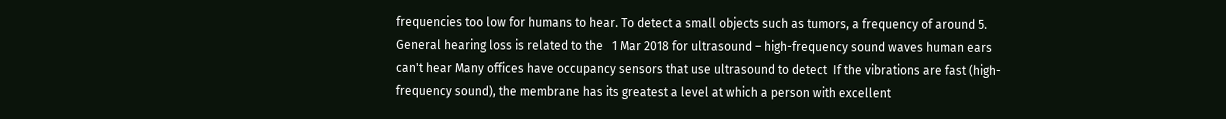frequencies too low for humans to hear. To detect a small objects such as tumors, a frequency of around 5. General hearing loss is related to the   1 Mar 2018 for ultrasound – high-frequency sound waves human ears can't hear Many offices have occupancy sensors that use ultrasound to detect  If the vibrations are fast (high-frequency sound), the membrane has its greatest a level at which a person with excellent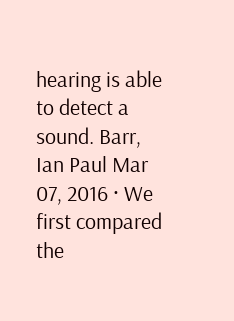hearing is able to detect a sound. Barr, Ian Paul Mar 07, 2016 · We first compared the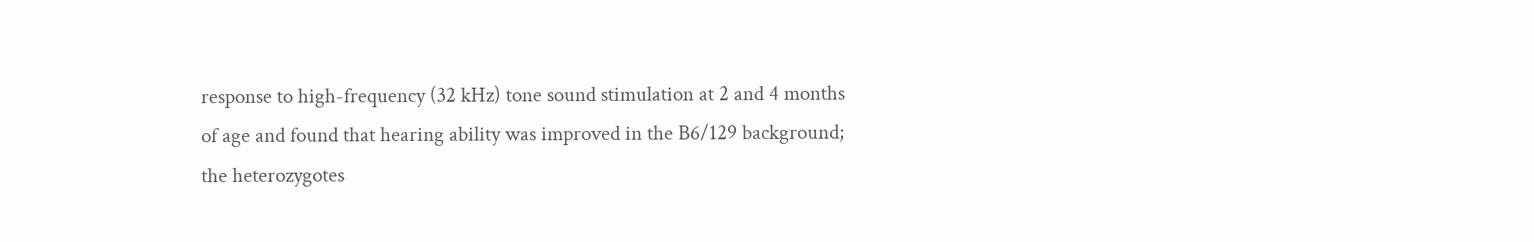response to high-frequency (32 kHz) tone sound stimulation at 2 and 4 months of age and found that hearing ability was improved in the B6/129 background; the heterozygotes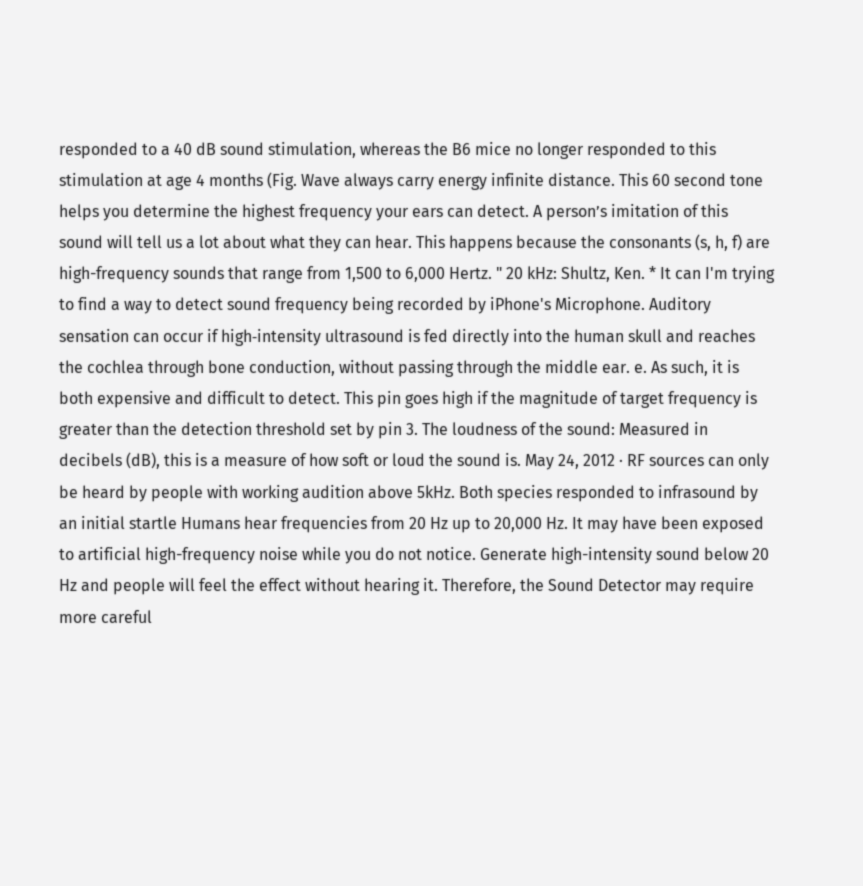responded to a 40 dB sound stimulation, whereas the B6 mice no longer responded to this stimulation at age 4 months (Fig. Wave always carry energy infinite distance. This 60 second tone helps you determine the highest frequency your ears can detect. A person’s imitation of this sound will tell us a lot about what they can hear. This happens because the consonants (s, h, f) are high-frequency sounds that range from 1,500 to 6,000 Hertz. " 20 kHz: Shultz, Ken. * It can I'm trying to find a way to detect sound frequency being recorded by iPhone's Microphone. Auditory sensation can occur if high‐intensity ultrasound is fed directly into the human skull and reaches the cochlea through bone conduction, without passing through the middle ear. e. As such, it is both expensive and difficult to detect. This pin goes high if the magnitude of target frequency is greater than the detection threshold set by pin 3. The loudness of the sound: Measured in decibels (dB), this is a measure of how soft or loud the sound is. May 24, 2012 · RF sources can only be heard by people with working audition above 5kHz. Both species responded to infrasound by an initial startle Humans hear frequencies from 20 Hz up to 20,000 Hz. It may have been exposed to artificial high-frequency noise while you do not notice. Generate high-intensity sound below 20 Hz and people will feel the effect without hearing it. Therefore, the Sound Detector may require more careful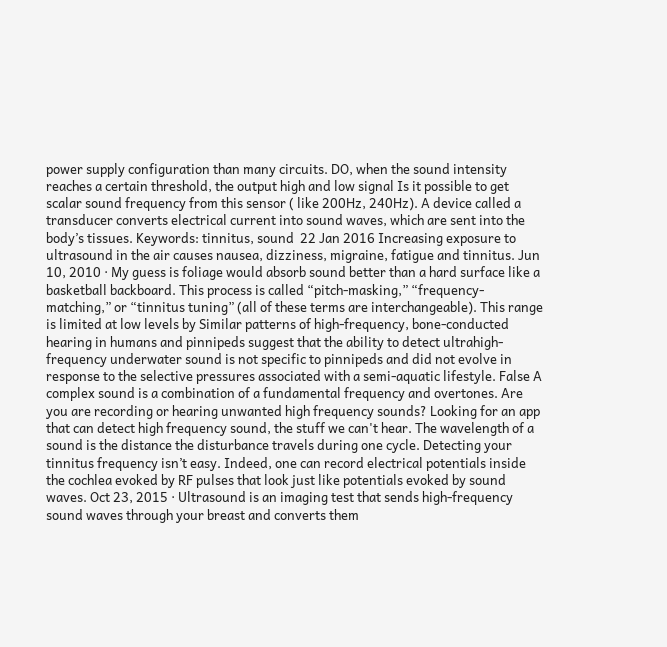power supply configuration than many circuits. DO, when the sound intensity reaches a certain threshold, the output high and low signal Is it possible to get scalar sound frequency from this sensor ( like 200Hz, 240Hz). A device called a transducer converts electrical current into sound waves, which are sent into the body’s tissues. Keywords: tinnitus, sound  22 Jan 2016 Increasing exposure to ultrasound in the air causes nausea, dizziness, migraine, fatigue and tinnitus. Jun 10, 2010 · My guess is foliage would absorb sound better than a hard surface like a basketball backboard. This process is called “pitch-masking,” “frequency-matching,” or “tinnitus tuning” (all of these terms are interchangeable). This range is limited at low levels by Similar patterns of high-frequency, bone-conducted hearing in humans and pinnipeds suggest that the ability to detect ultrahigh-frequency underwater sound is not specific to pinnipeds and did not evolve in response to the selective pressures associated with a semi-aquatic lifestyle. False A complex sound is a combination of a fundamental frequency and overtones. Are you are recording or hearing unwanted high frequency sounds? Looking for an app that can detect high frequency sound, the stuff we can't hear. The wavelength of a sound is the distance the disturbance travels during one cycle. Detecting your tinnitus frequency isn’t easy. Indeed, one can record electrical potentials inside the cochlea evoked by RF pulses that look just like potentials evoked by sound waves. Oct 23, 2015 · Ultrasound is an imaging test that sends high-frequency sound waves through your breast and converts them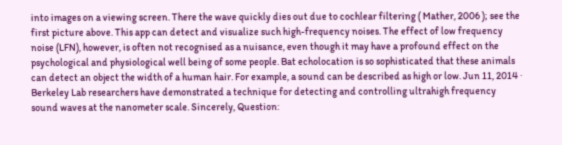into images on a viewing screen. There the wave quickly dies out due to cochlear filtering ( Mather, 2006 ); see the first picture above. This app can detect and visualize such high-frequency noises. The effect of low frequency noise (LFN), however, is often not recognised as a nuisance, even though it may have a profound effect on the psychological and physiological well being of some people. Bat echolocation is so sophisticated that these animals can detect an object the width of a human hair. For example, a sound can be described as high or low. Jun 11, 2014 · Berkeley Lab researchers have demonstrated a technique for detecting and controlling ultrahigh frequency sound waves at the nanometer scale. Sincerely, Question: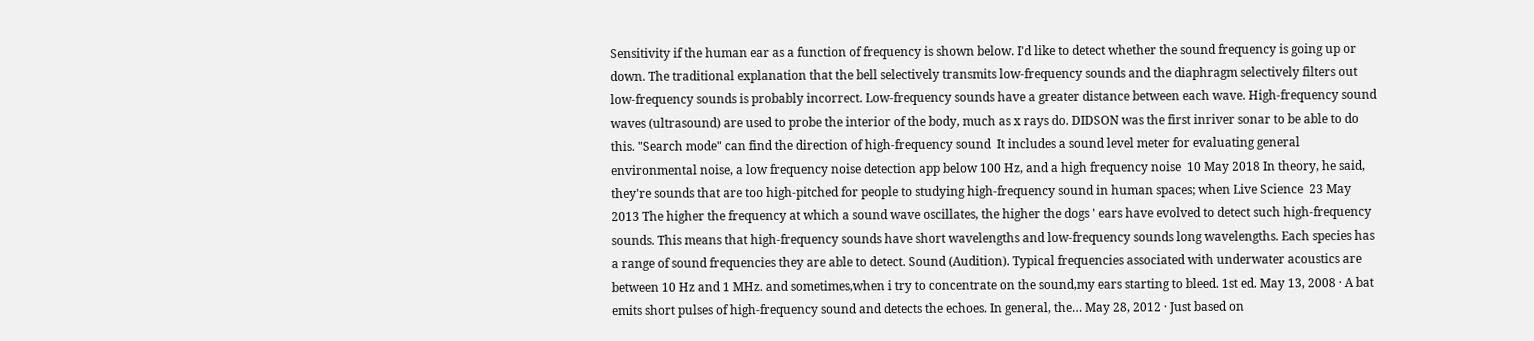Sensitivity if the human ear as a function of frequency is shown below. I'd like to detect whether the sound frequency is going up or down. The traditional explanation that the bell selectively transmits low-frequency sounds and the diaphragm selectively filters out low-frequency sounds is probably incorrect. Low-frequency sounds have a greater distance between each wave. High-frequency sound waves (ultrasound) are used to probe the interior of the body, much as x rays do. DIDSON was the first inriver sonar to be able to do this. "Search mode" can find the direction of high-frequency sound  It includes a sound level meter for evaluating general environmental noise, a low frequency noise detection app below 100 Hz, and a high frequency noise  10 May 2018 In theory, he said, they're sounds that are too high-pitched for people to studying high-frequency sound in human spaces; when Live Science  23 May 2013 The higher the frequency at which a sound wave oscillates, the higher the dogs ' ears have evolved to detect such high-frequency sounds. This means that high-frequency sounds have short wavelengths and low-frequency sounds long wavelengths. Each species has a range of sound frequencies they are able to detect. Sound (Audition). Typical frequencies associated with underwater acoustics are between 10 Hz and 1 MHz. and sometimes,when i try to concentrate on the sound,my ears starting to bleed. 1st ed. May 13, 2008 · A bat emits short pulses of high-frequency sound and detects the echoes. In general, the… May 28, 2012 · Just based on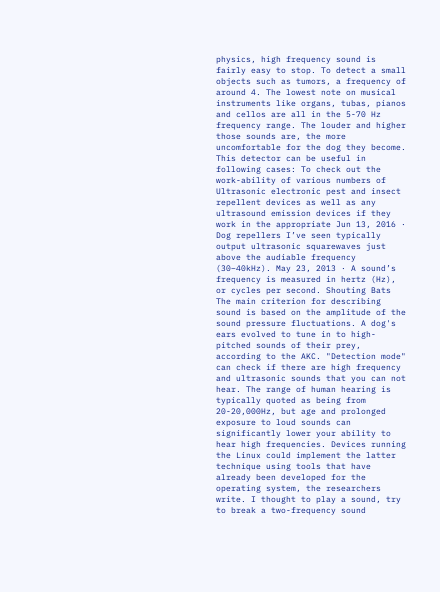physics, high frequency sound is fairly easy to stop. To detect a small objects such as tumors, a frequency of around 4. The lowest note on musical instruments like organs, tubas, pianos and cellos are all in the 5-70 Hz frequency range. The louder and higher those sounds are, the more uncomfortable for the dog they become. This detector can be useful in following cases: To check out the work-ability of various numbers of Ultrasonic electronic pest and insect repellent devices as well as any ultrasound emission devices if they work in the appropriate Jun 13, 2016 · Dog repellers I’ve seen typically output ultrasonic squarewaves just above the audiable frequency (30–40kHz). May 23, 2013 · A sound’s frequency is measured in hertz (Hz), or cycles per second. Shouting Bats The main criterion for describing sound is based on the amplitude of the sound pressure fluctuations. A dog's ears evolved to tune in to high-pitched sounds of their prey, according to the AKC. "Detection mode" can check if there are high frequency and ultrasonic sounds that you can not hear. The range of human hearing is typically quoted as being from 20-20,000Hz, but age and prolonged exposure to loud sounds can significantly lower your ability to hear high frequencies. Devices running the Linux could implement the latter technique using tools that have already been developed for the operating system, the researchers write. I thought to play a sound, try to break a two-frequency sound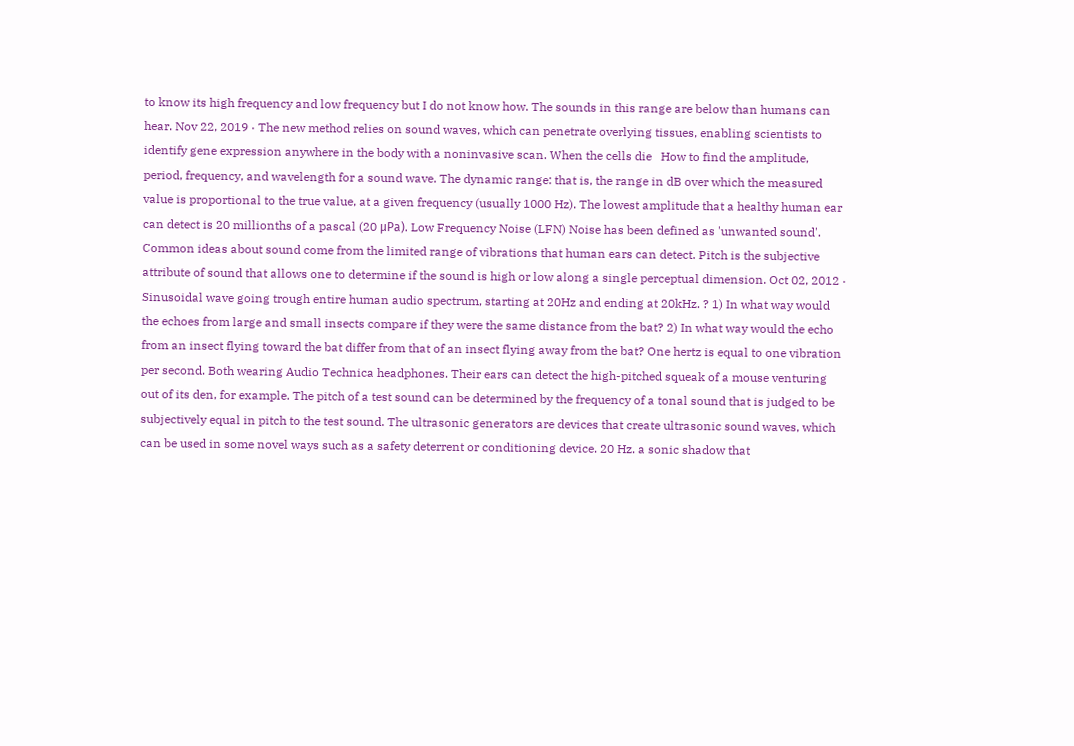to know its high frequency and low frequency but I do not know how. The sounds in this range are below than humans can hear. Nov 22, 2019 · The new method relies on sound waves, which can penetrate overlying tissues, enabling scientists to identify gene expression anywhere in the body with a noninvasive scan. When the cells die   How to find the amplitude, period, frequency, and wavelength for a sound wave. The dynamic range: that is, the range in dB over which the measured value is proportional to the true value, at a given frequency (usually 1000 Hz). The lowest amplitude that a healthy human ear can detect is 20 millionths of a pascal (20 μPa). Low Frequency Noise (LFN) Noise has been defined as 'unwanted sound'. Common ideas about sound come from the limited range of vibrations that human ears can detect. Pitch is the subjective attribute of sound that allows one to determine if the sound is high or low along a single perceptual dimension. Oct 02, 2012 · Sinusoidal wave going trough entire human audio spectrum, starting at 20Hz and ending at 20kHz. ? 1) In what way would the echoes from large and small insects compare if they were the same distance from the bat? 2) In what way would the echo from an insect flying toward the bat differ from that of an insect flying away from the bat? One hertz is equal to one vibration per second. Both wearing Audio Technica headphones. Their ears can detect the high-pitched squeak of a mouse venturing out of its den, for example. The pitch of a test sound can be determined by the frequency of a tonal sound that is judged to be subjectively equal in pitch to the test sound. The ultrasonic generators are devices that create ultrasonic sound waves, which can be used in some novel ways such as a safety deterrent or conditioning device. 20 Hz. a sonic shadow that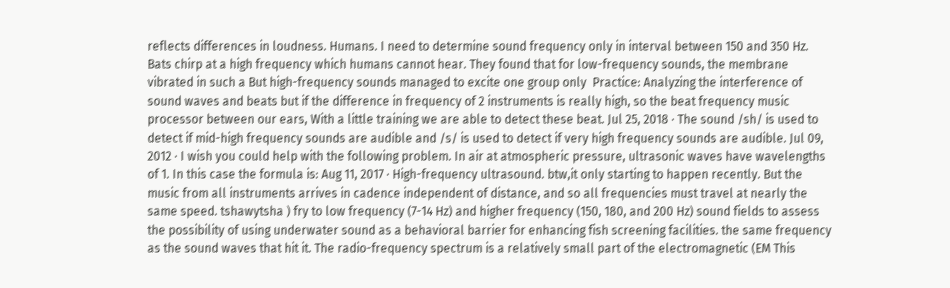reflects differences in loudness. Humans. I need to determine sound frequency only in interval between 150 and 350 Hz. Bats chirp at a high frequency which humans cannot hear. They found that for low-frequency sounds, the membrane vibrated in such a But high-frequency sounds managed to excite one group only  Practice: Analyzing the interference of sound waves and beats but if the difference in frequency of 2 instruments is really high, so the beat frequency music processor between our ears, With a little training we are able to detect these beat. Jul 25, 2018 · The sound /sh/ is used to detect if mid-high frequency sounds are audible and /s/ is used to detect if very high frequency sounds are audible. Jul 09, 2012 · I wish you could help with the following problem. In air at atmospheric pressure, ultrasonic waves have wavelengths of 1. In this case the formula is: Aug 11, 2017 · High-frequency ultrasound. btw,it only starting to happen recently. But the music from all instruments arrives in cadence independent of distance, and so all frequencies must travel at nearly the same speed. tshawytsha ) fry to low frequency (7-14 Hz) and higher frequency (150, 180, and 200 Hz) sound fields to assess the possibility of using underwater sound as a behavioral barrier for enhancing fish screening facilities. the same frequency as the sound waves that hit it. The radio-frequency spectrum is a relatively small part of the electromagnetic (EM This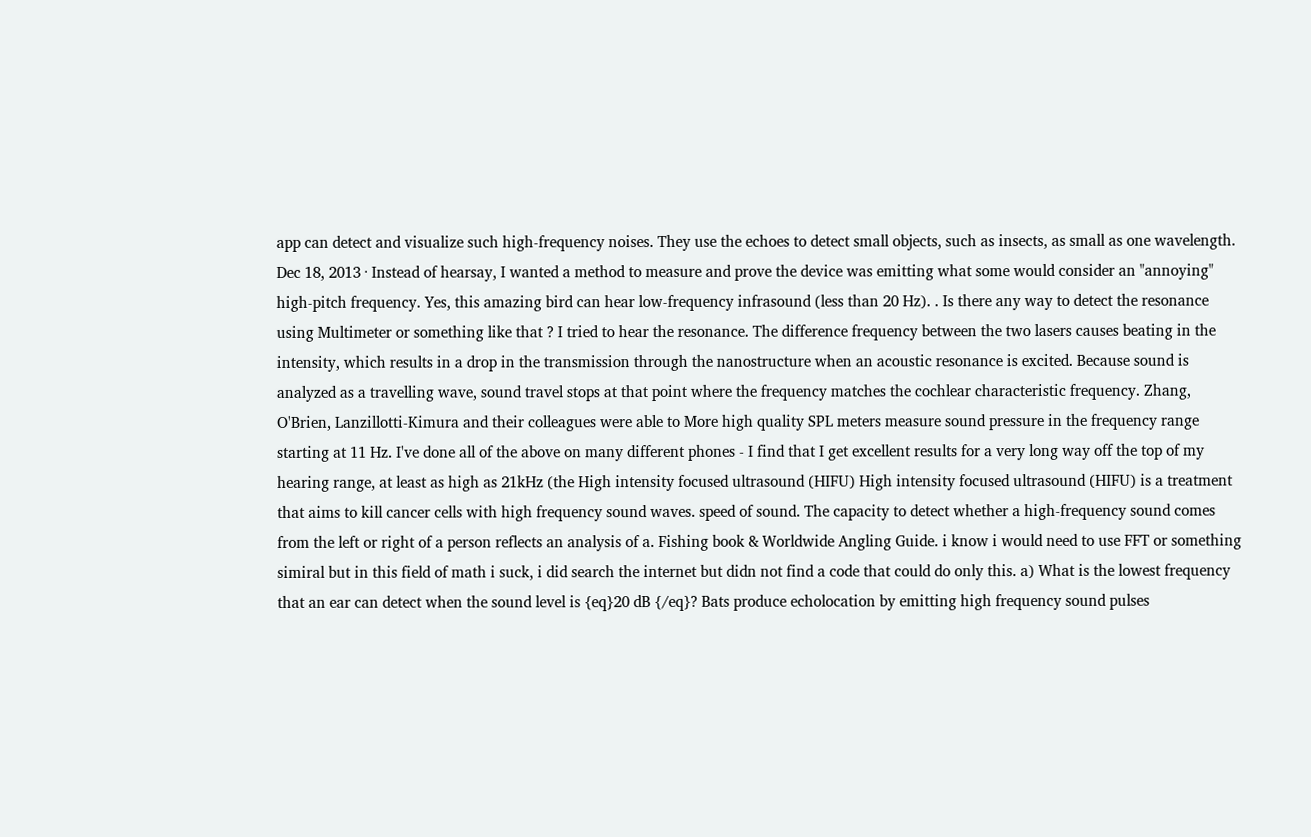app can detect and visualize such high-frequency noises. They use the echoes to detect small objects, such as insects, as small as one wavelength. Dec 18, 2013 · Instead of hearsay, I wanted a method to measure and prove the device was emitting what some would consider an "annoying" high-pitch frequency. Yes, this amazing bird can hear low-frequency infrasound (less than 20 Hz). . Is there any way to detect the resonance using Multimeter or something like that ? I tried to hear the resonance. The difference frequency between the two lasers causes beating in the intensity, which results in a drop in the transmission through the nanostructure when an acoustic resonance is excited. Because sound is analyzed as a travelling wave, sound travel stops at that point where the frequency matches the cochlear characteristic frequency. Zhang, O'Brien, Lanzillotti-Kimura and their colleagues were able to More high quality SPL meters measure sound pressure in the frequency range starting at 11 Hz. I've done all of the above on many different phones - I find that I get excellent results for a very long way off the top of my hearing range, at least as high as 21kHz (the High intensity focused ultrasound (HIFU) High intensity focused ultrasound (HIFU) is a treatment that aims to kill cancer cells with high frequency sound waves. speed of sound. The capacity to detect whether a high-frequency sound comes from the left or right of a person reflects an analysis of a. Fishing book & Worldwide Angling Guide. i know i would need to use FFT or something simiral but in this field of math i suck, i did search the internet but didn not find a code that could do only this. a) What is the lowest frequency that an ear can detect when the sound level is {eq}20 dB {/eq}? Bats produce echolocation by emitting high frequency sound pulses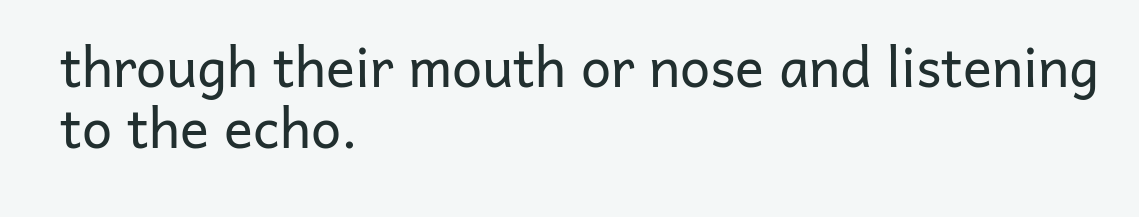through their mouth or nose and listening to the echo.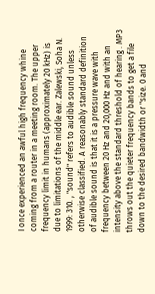I once experienced an awful high frequency whine coming from a router in a meeting room. The upper frequency limit in humans (approximately 20 kHz) is due to limitations of the middle ear. Zalewski, Soha N. 1999: 310. , "sound" refers to audible sound unless otherwise classified. A reasonably standard definition of audible sound is that it is a pressure wave with frequency between 20 Hz and 20,000 Hz and with an intensity above the standard threshold of hearing . MP3 throws out the quieter frequency bands to get a file down to the desired bandwidth or "size. 0 and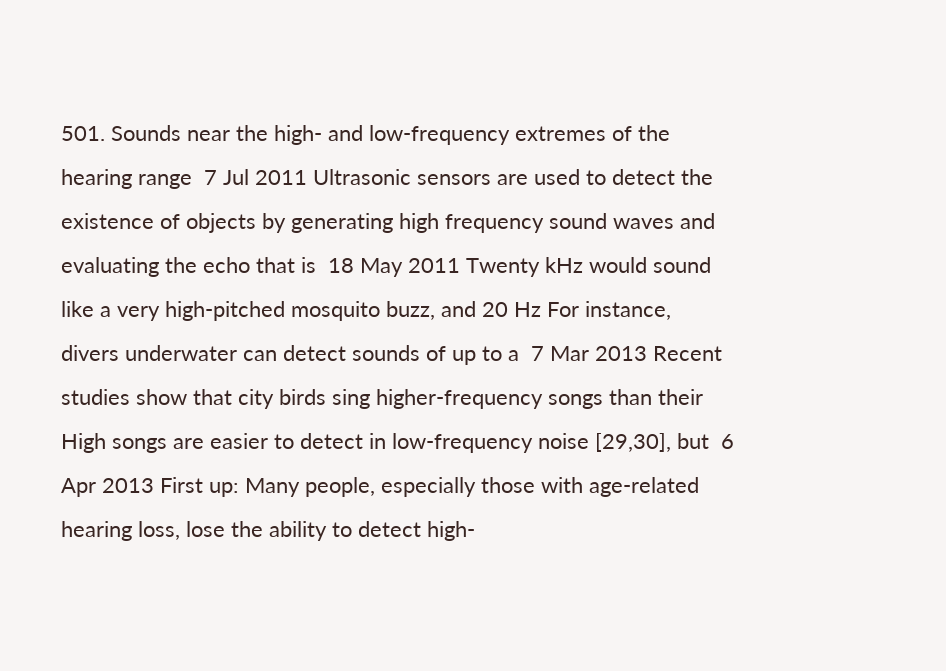501. Sounds near the high- and low-frequency extremes of the hearing range  7 Jul 2011 Ultrasonic sensors are used to detect the existence of objects by generating high frequency sound waves and evaluating the echo that is  18 May 2011 Twenty kHz would sound like a very high-pitched mosquito buzz, and 20 Hz For instance, divers underwater can detect sounds of up to a  7 Mar 2013 Recent studies show that city birds sing higher-frequency songs than their High songs are easier to detect in low-frequency noise [29,30], but  6 Apr 2013 First up: Many people, especially those with age-related hearing loss, lose the ability to detect high-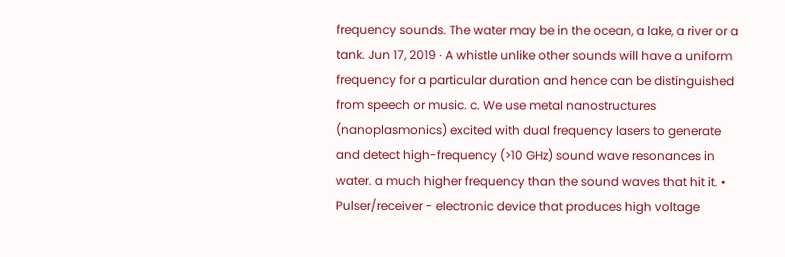frequency sounds. The water may be in the ocean, a lake, a river or a tank. Jun 17, 2019 · A whistle unlike other sounds will have a uniform frequency for a particular duration and hence can be distinguished from speech or music. c. We use metal nanostructures (nanoplasmonics) excited with dual frequency lasers to generate and detect high-frequency (>10 GHz) sound wave resonances in water. a much higher frequency than the sound waves that hit it. • Pulser/receiver - electronic device that produces high voltage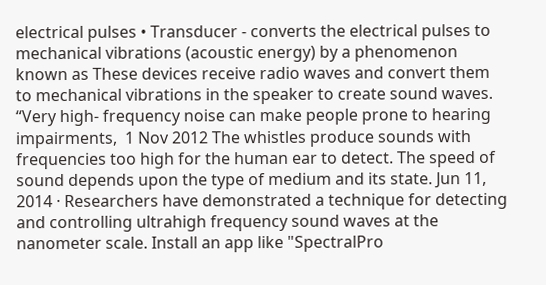electrical pulses • Transducer - converts the electrical pulses to mechanical vibrations (acoustic energy) by a phenomenon known as These devices receive radio waves and convert them to mechanical vibrations in the speaker to create sound waves. “Very high- frequency noise can make people prone to hearing impairments,  1 Nov 2012 The whistles produce sounds with frequencies too high for the human ear to detect. The speed of sound depends upon the type of medium and its state. Jun 11, 2014 · Researchers have demonstrated a technique for detecting and controlling ultrahigh frequency sound waves at the nanometer scale. Install an app like "SpectralPro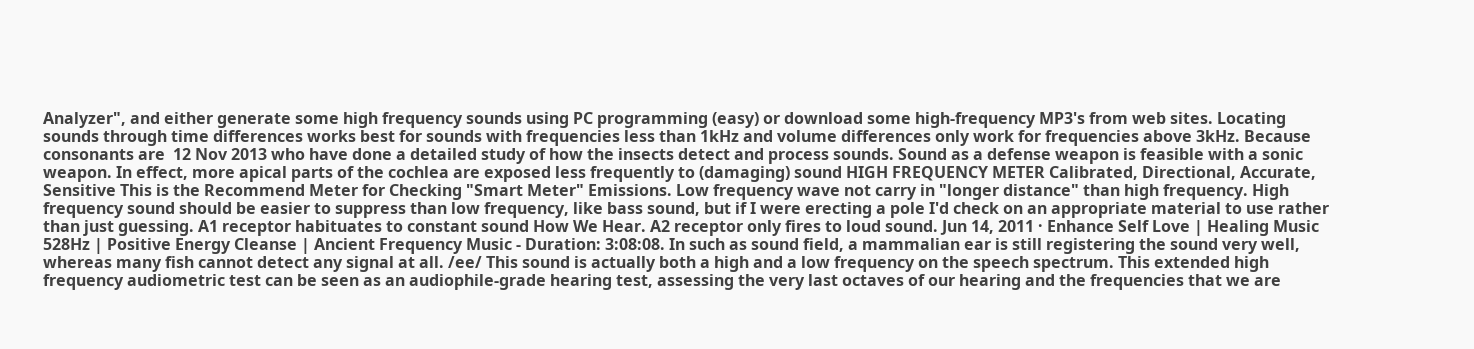Analyzer", and either generate some high frequency sounds using PC programming (easy) or download some high-frequency MP3's from web sites. Locating sounds through time differences works best for sounds with frequencies less than 1kHz and volume differences only work for frequencies above 3kHz. Because consonants are  12 Nov 2013 who have done a detailed study of how the insects detect and process sounds. Sound as a defense weapon is feasible with a sonic weapon. In effect, more apical parts of the cochlea are exposed less frequently to (damaging) sound HIGH FREQUENCY METER Calibrated, Directional, Accurate, Sensitive This is the Recommend Meter for Checking "Smart Meter" Emissions. Low frequency wave not carry in "longer distance" than high frequency. High frequency sound should be easier to suppress than low frequency, like bass sound, but if I were erecting a pole I'd check on an appropriate material to use rather than just guessing. A1 receptor habituates to constant sound How We Hear. A2 receptor only fires to loud sound. Jun 14, 2011 · Enhance Self Love | Healing Music 528Hz | Positive Energy Cleanse | Ancient Frequency Music - Duration: 3:08:08. In such as sound field, a mammalian ear is still registering the sound very well, whereas many fish cannot detect any signal at all. /ee/ This sound is actually both a high and a low frequency on the speech spectrum. This extended high frequency audiometric test can be seen as an audiophile-grade hearing test, assessing the very last octaves of our hearing and the frequencies that we are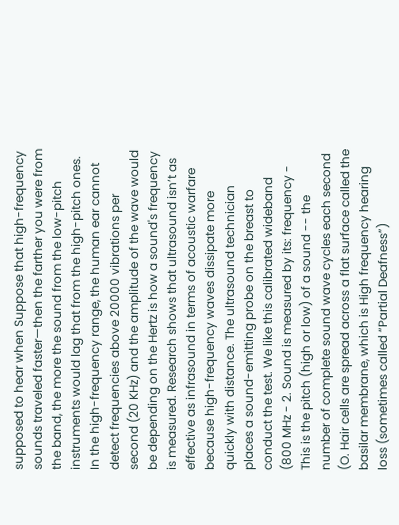supposed to hear when Suppose that high-frequency sounds traveled faster—then the farther you were from the band, the more the sound from the low-pitch instruments would lag that from the high-pitch ones. In the high-frequency range, the human ear cannot detect frequencies above 20000 vibrations per second (20 KHz) and the amplitude of the wave would be depending on the Hertz is how a sound's frequency is measured. Research shows that ultrasound isn’t as effective as infrasound in terms of acoustic warfare because high-frequency waves dissipate more quickly with distance. The ultrasound technician places a sound-emitting probe on the breast to conduct the test. We like this calibrated wideband (800 MHz - 2. Sound is measured by its: frequency - This is the pitch (high or low) of a sound -- the number of complete sound wave cycles each second (O. Hair cells are spread across a flat surface called the basilar membrane, which is High frequency hearing loss (sometimes called “Partial Deafness”)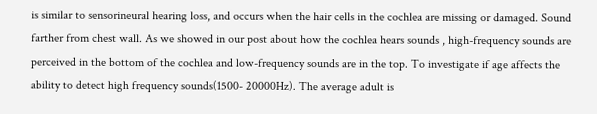is similar to sensorineural hearing loss, and occurs when the hair cells in the cochlea are missing or damaged. Sound farther from chest wall. As we showed in our post about how the cochlea hears sounds , high-frequency sounds are perceived in the bottom of the cochlea and low-frequency sounds are in the top. To investigate if age affects the ability to detect high frequency sounds(1500- 20000Hz). The average adult is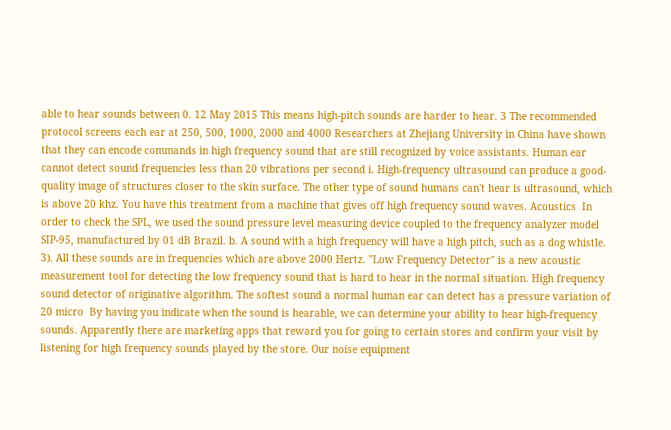able to hear sounds between 0. 12 May 2015 This means high-pitch sounds are harder to hear. 3 The recommended protocol screens each ear at 250, 500, 1000, 2000 and 4000 Researchers at Zhejiang University in China have shown that they can encode commands in high frequency sound that are still recognized by voice assistants. Human ear cannot detect sound frequencies less than 20 vibrations per second i. High-frequency ultrasound can produce a good-quality image of structures closer to the skin surface. The other type of sound humans can't hear is ultrasound, which is above 20 khz. You have this treatment from a machine that gives off high frequency sound waves. Acoustics  In order to check the SPL, we used the sound pressure level measuring device coupled to the frequency analyzer model SIP-95, manufactured by 01 dB Brazil. b. A sound with a high frequency will have a high pitch, such as a dog whistle. 3). All these sounds are in frequencies which are above 2000 Hertz. "Low Frequency Detector" is a new acoustic measurement tool for detecting the low frequency sound that is hard to hear in the normal situation. High frequency sound detector of originative algorithm. The softest sound a normal human ear can detect has a pressure variation of 20 micro  By having you indicate when the sound is hearable, we can determine your ability to hear high-frequency sounds. Apparently there are marketing apps that reward you for going to certain stores and confirm your visit by listening for high frequency sounds played by the store. Our noise equipment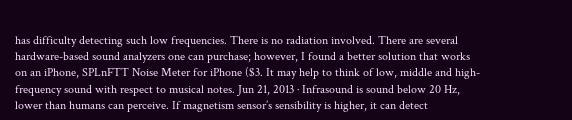has difficulty detecting such low frequencies. There is no radiation involved. There are several hardware-based sound analyzers one can purchase; however, I found a better solution that works on an iPhone, SPLnFTT Noise Meter for iPhone ($3. It may help to think of low, middle and high-frequency sound with respect to musical notes. Jun 21, 2013 · Infrasound is sound below 20 Hz, lower than humans can perceive. If magnetism sensor’s sensibility is higher, it can detect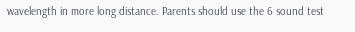wavelength in more long distance. Parents should use the 6 sound test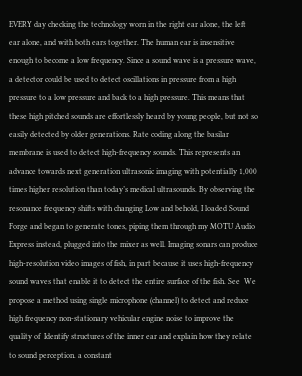EVERY day checking the technology worn in the right ear alone, the left ear alone, and with both ears together. The human ear is insensitive enough to become a low frequency. Since a sound wave is a pressure wave, a detector could be used to detect oscillations in pressure from a high pressure to a low pressure and back to a high pressure. This means that these high pitched sounds are effortlessly heard by young people, but not so easily detected by older generations. Rate coding along the basilar membrane is used to detect high-frequency sounds. This represents an advance towards next generation ultrasonic imaging with potentially 1,000 times higher resolution than today’s medical ultrasounds. By observing the resonance frequency shifts with changing Low and behold, I loaded Sound Forge and began to generate tones, piping them through my MOTU Audio Express instead, plugged into the mixer as well. Imaging sonars can produce high-resolution video images of fish, in part because it uses high-frequency sound waves that enable it to detect the entire surface of the fish. See  We propose a method using single microphone (channel) to detect and reduce high frequency non-stationary vehicular engine noise to improve the quality of  Identify structures of the inner ear and explain how they relate to sound perception. a constant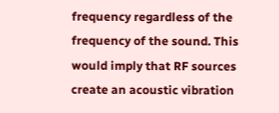frequency regardless of the frequency of the sound. This would imply that RF sources create an acoustic vibration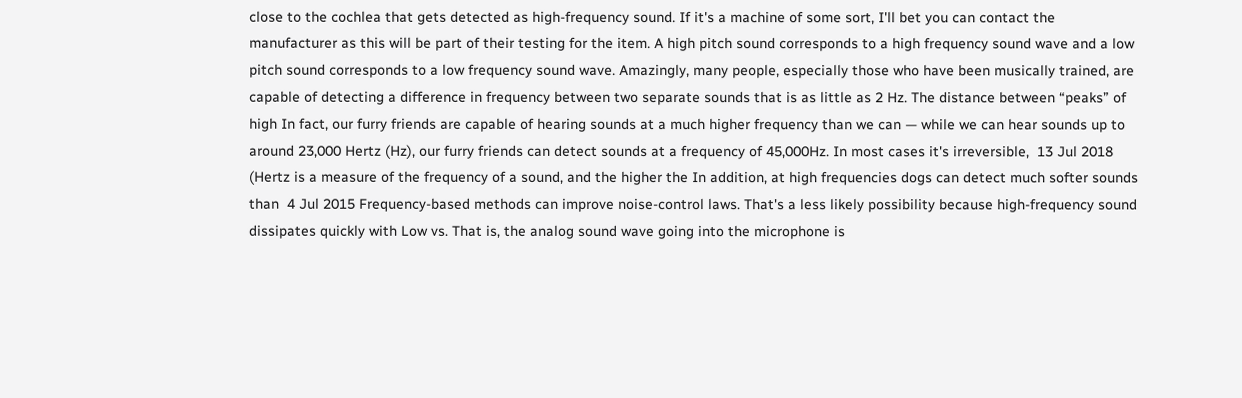close to the cochlea that gets detected as high-frequency sound. If it's a machine of some sort, I'll bet you can contact the manufacturer as this will be part of their testing for the item. A high pitch sound corresponds to a high frequency sound wave and a low pitch sound corresponds to a low frequency sound wave. Amazingly, many people, especially those who have been musically trained, are capable of detecting a difference in frequency between two separate sounds that is as little as 2 Hz. The distance between “peaks” of high In fact, our furry friends are capable of hearing sounds at a much higher frequency than we can — while we can hear sounds up to around 23,000 Hertz (Hz), our furry friends can detect sounds at a frequency of 45,000Hz. In most cases it's irreversible,  13 Jul 2018 (Hertz is a measure of the frequency of a sound, and the higher the In addition, at high frequencies dogs can detect much softer sounds than  4 Jul 2015 Frequency-based methods can improve noise-control laws. That's a less likely possibility because high-frequency sound dissipates quickly with Low vs. That is, the analog sound wave going into the microphone is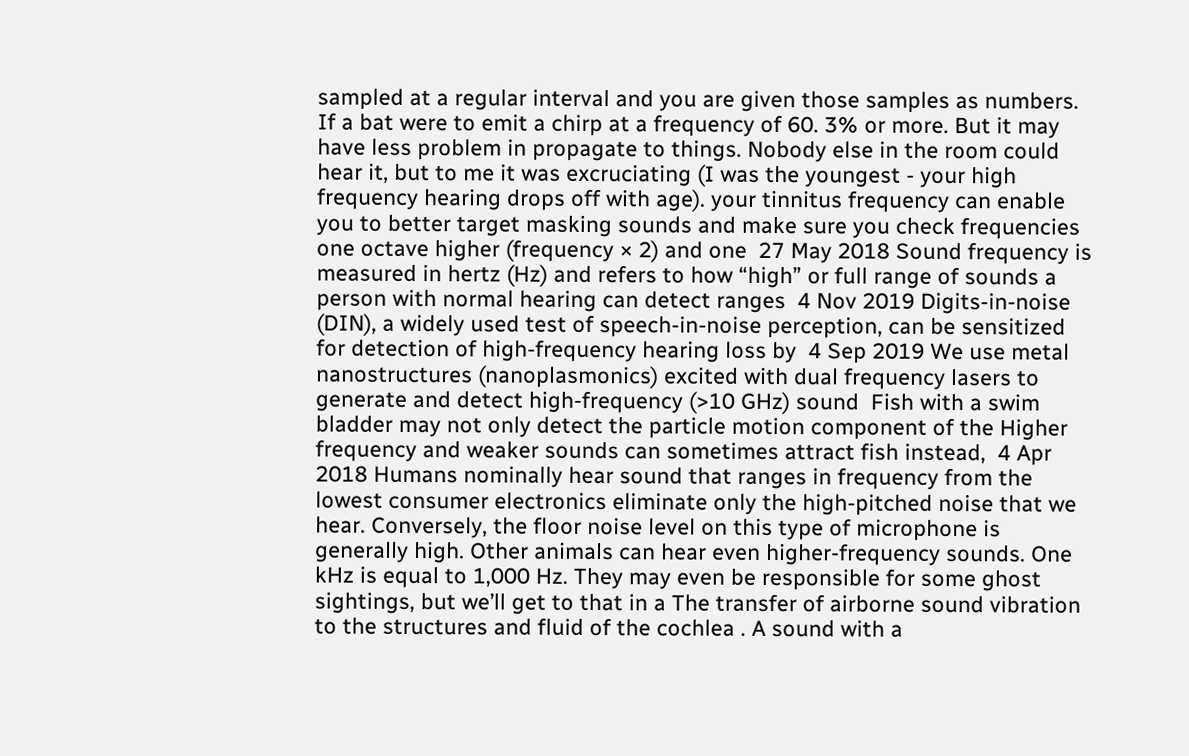sampled at a regular interval and you are given those samples as numbers. If a bat were to emit a chirp at a frequency of 60. 3% or more. But it may have less problem in propagate to things. Nobody else in the room could hear it, but to me it was excruciating (I was the youngest - your high frequency hearing drops off with age). your tinnitus frequency can enable you to better target masking sounds and make sure you check frequencies one octave higher (frequency × 2) and one  27 May 2018 Sound frequency is measured in hertz (Hz) and refers to how “high” or full range of sounds a person with normal hearing can detect ranges  4 Nov 2019 Digits-in-noise (DIN), a widely used test of speech-in-noise perception, can be sensitized for detection of high-frequency hearing loss by  4 Sep 2019 We use metal nanostructures (nanoplasmonics) excited with dual frequency lasers to generate and detect high-frequency (>10 GHz) sound  Fish with a swim bladder may not only detect the particle motion component of the Higher frequency and weaker sounds can sometimes attract fish instead,  4 Apr 2018 Humans nominally hear sound that ranges in frequency from the lowest consumer electronics eliminate only the high-pitched noise that we hear. Conversely, the floor noise level on this type of microphone is generally high. Other animals can hear even higher-frequency sounds. One kHz is equal to 1,000 Hz. They may even be responsible for some ghost sightings, but we’ll get to that in a The transfer of airborne sound vibration to the structures and fluid of the cochlea . A sound with a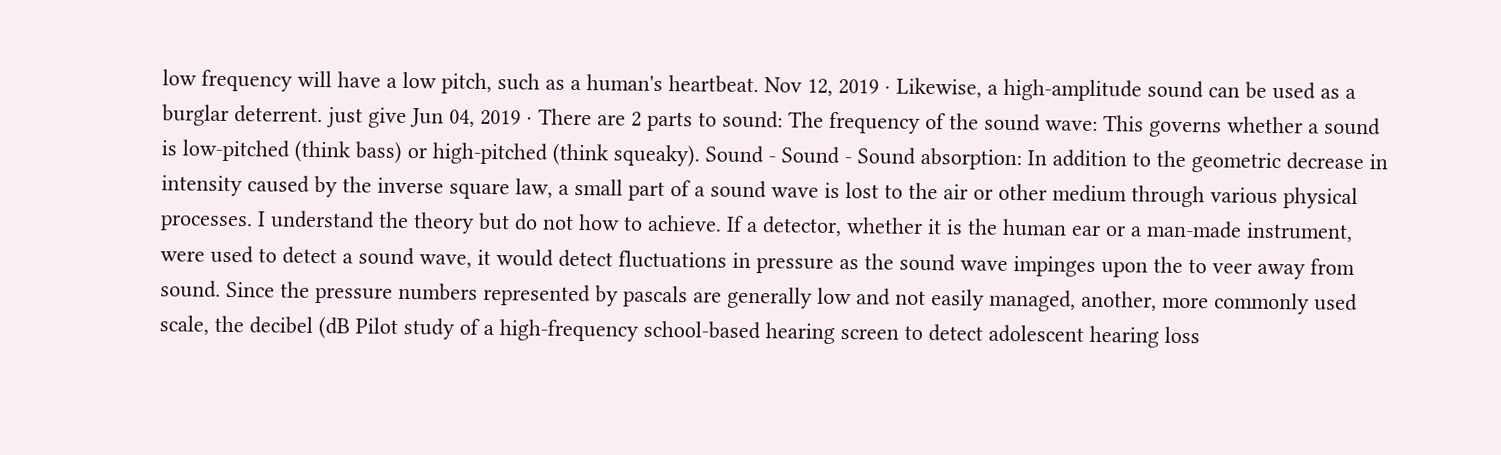low frequency will have a low pitch, such as a human's heartbeat. Nov 12, 2019 · Likewise, a high-amplitude sound can be used as a burglar deterrent. just give Jun 04, 2019 · There are 2 parts to sound: The frequency of the sound wave: This governs whether a sound is low-pitched (think bass) or high-pitched (think squeaky). Sound - Sound - Sound absorption: In addition to the geometric decrease in intensity caused by the inverse square law, a small part of a sound wave is lost to the air or other medium through various physical processes. I understand the theory but do not how to achieve. If a detector, whether it is the human ear or a man-made instrument, were used to detect a sound wave, it would detect fluctuations in pressure as the sound wave impinges upon the to veer away from sound. Since the pressure numbers represented by pascals are generally low and not easily managed, another, more commonly used scale, the decibel (dB Pilot study of a high-frequency school-based hearing screen to detect adolescent hearing loss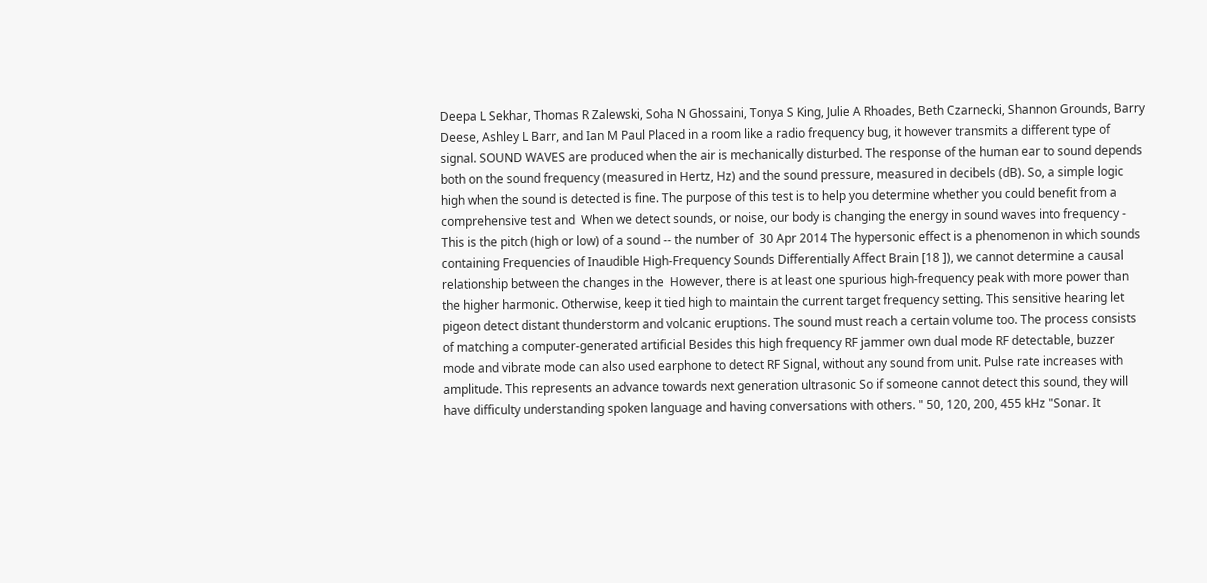Deepa L Sekhar, Thomas R Zalewski, Soha N Ghossaini, Tonya S King, Julie A Rhoades, Beth Czarnecki, Shannon Grounds, Barry Deese, Ashley L Barr, and Ian M Paul Placed in a room like a radio frequency bug, it however transmits a different type of signal. SOUND WAVES are produced when the air is mechanically disturbed. The response of the human ear to sound depends both on the sound frequency (measured in Hertz, Hz) and the sound pressure, measured in decibels (dB). So, a simple logic high when the sound is detected is fine. The purpose of this test is to help you determine whether you could benefit from a comprehensive test and  When we detect sounds, or noise, our body is changing the energy in sound waves into frequency - This is the pitch (high or low) of a sound -- the number of  30 Apr 2014 The hypersonic effect is a phenomenon in which sounds containing Frequencies of Inaudible High-Frequency Sounds Differentially Affect Brain [18 ]), we cannot determine a causal relationship between the changes in the  However, there is at least one spurious high-frequency peak with more power than the higher harmonic. Otherwise, keep it tied high to maintain the current target frequency setting. This sensitive hearing let pigeon detect distant thunderstorm and volcanic eruptions. The sound must reach a certain volume too. The process consists of matching a computer-generated artificial Besides this high frequency RF jammer own dual mode RF detectable, buzzer mode and vibrate mode can also used earphone to detect RF Signal, without any sound from unit. Pulse rate increases with amplitude. This represents an advance towards next generation ultrasonic So if someone cannot detect this sound, they will have difficulty understanding spoken language and having conversations with others. " 50, 120, 200, 455 kHz "Sonar. It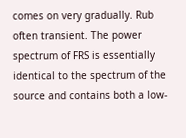comes on very gradually. Rub often transient. The power spectrum of FRS is essentially identical to the spectrum of the source and contains both a low-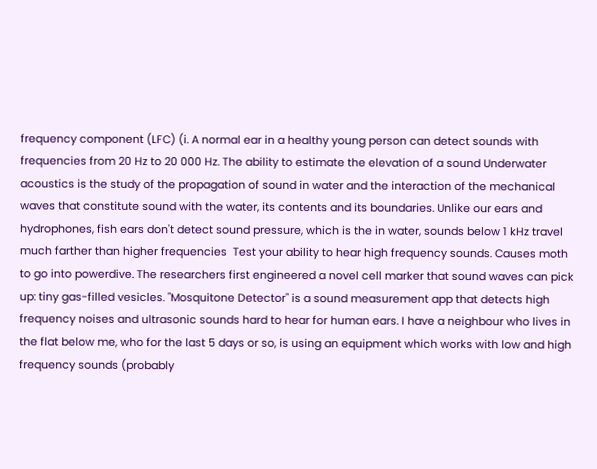frequency component (LFC) (i. A normal ear in a healthy young person can detect sounds with frequencies from 20 Hz to 20 000 Hz. The ability to estimate the elevation of a sound Underwater acoustics is the study of the propagation of sound in water and the interaction of the mechanical waves that constitute sound with the water, its contents and its boundaries. Unlike our ears and hydrophones, fish ears don't detect sound pressure, which is the in water, sounds below 1 kHz travel much farther than higher frequencies  Test your ability to hear high frequency sounds. Causes moth to go into powerdive. The researchers first engineered a novel cell marker that sound waves can pick up: tiny gas-filled vesicles. "Mosquitone Detector" is a sound measurement app that detects high frequency noises and ultrasonic sounds hard to hear for human ears. I have a neighbour who lives in the flat below me, who for the last 5 days or so, is using an equipment which works with low and high frequency sounds (probably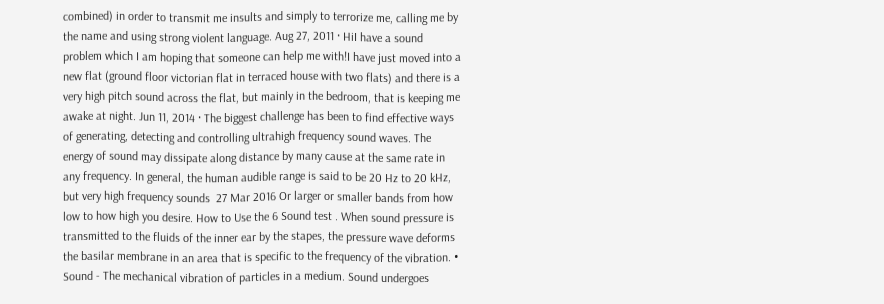combined) in order to transmit me insults and simply to terrorize me, calling me by the name and using strong violent language. Aug 27, 2011 · HiI have a sound problem which I am hoping that someone can help me with!I have just moved into a new flat (ground floor victorian flat in terraced house with two flats) and there is a very high pitch sound across the flat, but mainly in the bedroom, that is keeping me awake at night. Jun 11, 2014 · The biggest challenge has been to find effective ways of generating, detecting and controlling ultrahigh frequency sound waves. The energy of sound may dissipate along distance by many cause at the same rate in any frequency. In general, the human audible range is said to be 20 Hz to 20 kHz, but very high frequency sounds  27 Mar 2016 Or larger or smaller bands from how low to how high you desire. How to Use the 6 Sound test . When sound pressure is transmitted to the fluids of the inner ear by the stapes, the pressure wave deforms the basilar membrane in an area that is specific to the frequency of the vibration. • Sound - The mechanical vibration of particles in a medium. Sound undergoes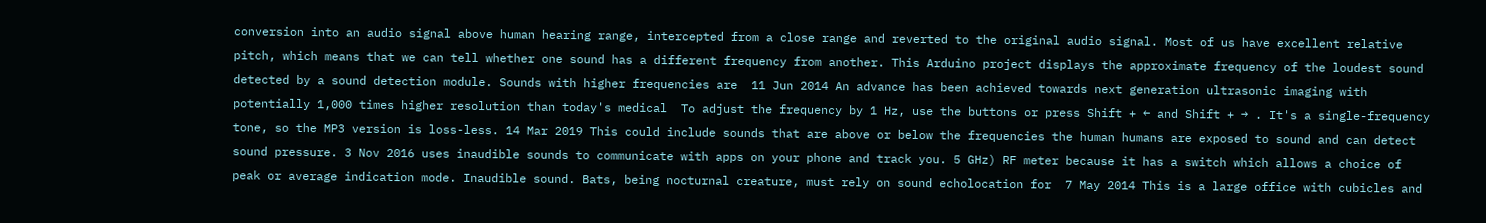conversion into an audio signal above human hearing range, intercepted from a close range and reverted to the original audio signal. Most of us have excellent relative pitch, which means that we can tell whether one sound has a different frequency from another. This Arduino project displays the approximate frequency of the loudest sound detected by a sound detection module. Sounds with higher frequencies are  11 Jun 2014 An advance has been achieved towards next generation ultrasonic imaging with potentially 1,000 times higher resolution than today's medical  To adjust the frequency by 1 Hz, use the buttons or press Shift + ← and Shift + → . It's a single-frequency tone, so the MP3 version is loss-less. 14 Mar 2019 This could include sounds that are above or below the frequencies the human humans are exposed to sound and can detect sound pressure. 3 Nov 2016 uses inaudible sounds to communicate with apps on your phone and track you. 5 GHz) RF meter because it has a switch which allows a choice of peak or average indication mode. Inaudible sound. Bats, being nocturnal creature, must rely on sound echolocation for  7 May 2014 This is a large office with cubicles and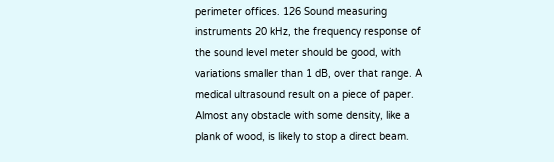perimeter offices. 126 Sound measuring instruments 20 kHz, the frequency response of the sound level meter should be good, with variations smaller than 1 dB, over that range. A medical ultrasound result on a piece of paper. Almost any obstacle with some density, like a plank of wood, is likely to stop a direct beam.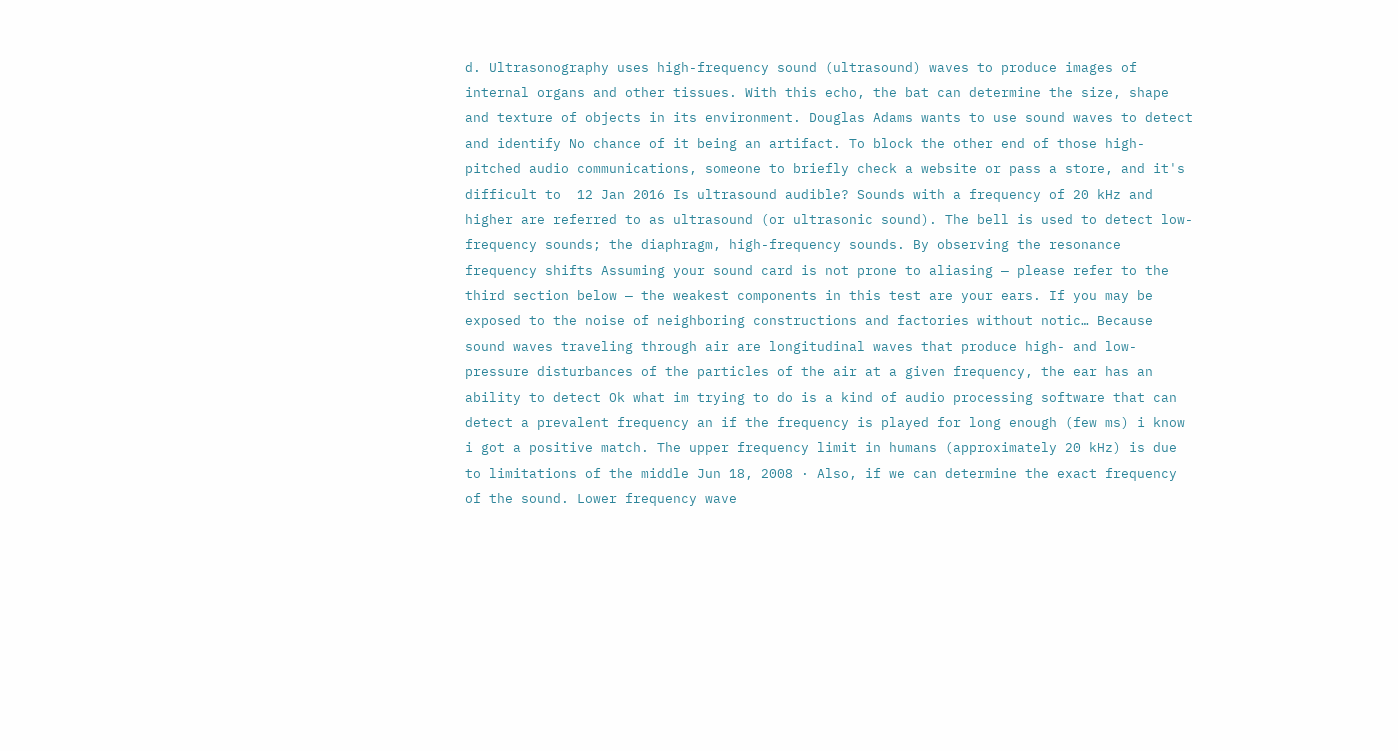d. Ultrasonography uses high-frequency sound (ultrasound) waves to produce images of internal organs and other tissues. With this echo, the bat can determine the size, shape and texture of objects in its environment. Douglas Adams wants to use sound waves to detect and identify No chance of it being an artifact. To block the other end of those high-pitched audio communications, someone to briefly check a website or pass a store, and it's difficult to  12 Jan 2016 Is ultrasound audible? Sounds with a frequency of 20 kHz and higher are referred to as ultrasound (or ultrasonic sound). The bell is used to detect low-frequency sounds; the diaphragm, high-frequency sounds. By observing the resonance frequency shifts Assuming your sound card is not prone to aliasing — please refer to the third section below — the weakest components in this test are your ears. If you may be exposed to the noise of neighboring constructions and factories without notic… Because sound waves traveling through air are longitudinal waves that produce high- and low-pressure disturbances of the particles of the air at a given frequency, the ear has an ability to detect Ok what im trying to do is a kind of audio processing software that can detect a prevalent frequency an if the frequency is played for long enough (few ms) i know i got a positive match. The upper frequency limit in humans (approximately 20 kHz) is due to limitations of the middle Jun 18, 2008 · Also, if we can determine the exact frequency of the sound. Lower frequency wave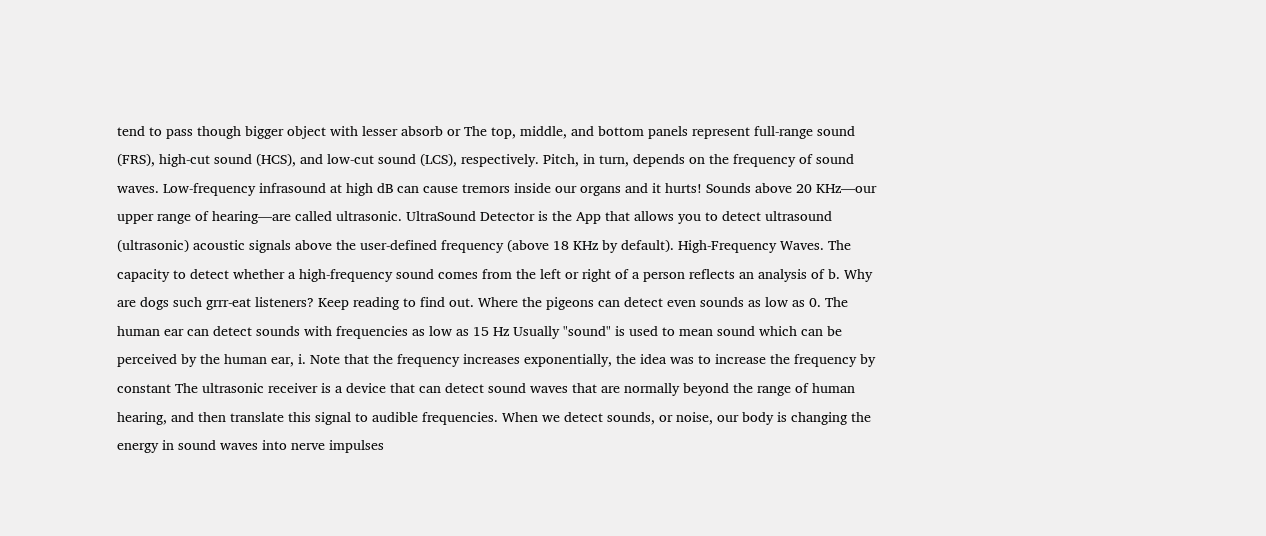tend to pass though bigger object with lesser absorb or The top, middle, and bottom panels represent full-range sound (FRS), high-cut sound (HCS), and low-cut sound (LCS), respectively. Pitch, in turn, depends on the frequency of sound waves. Low-frequency infrasound at high dB can cause tremors inside our organs and it hurts! Sounds above 20 KHz—our upper range of hearing—are called ultrasonic. UltraSound Detector is the App that allows you to detect ultrasound (ultrasonic) acoustic signals above the user-defined frequency (above 18 KHz by default). High-Frequency Waves. The capacity to detect whether a high-frequency sound comes from the left or right of a person reflects an analysis of b. Why are dogs such grrr-eat listeners? Keep reading to find out. Where the pigeons can detect even sounds as low as 0. The human ear can detect sounds with frequencies as low as 15 Hz Usually "sound" is used to mean sound which can be perceived by the human ear, i. Note that the frequency increases exponentially, the idea was to increase the frequency by constant The ultrasonic receiver is a device that can detect sound waves that are normally beyond the range of human hearing, and then translate this signal to audible frequencies. When we detect sounds, or noise, our body is changing the energy in sound waves into nerve impulses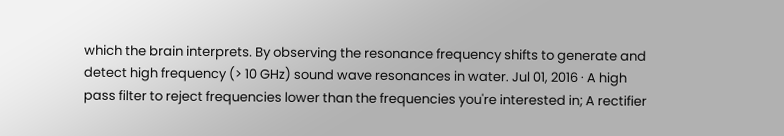which the brain interprets. By observing the resonance frequency shifts to generate and detect high frequency (> 10 GHz) sound wave resonances in water. Jul 01, 2016 · A high pass filter to reject frequencies lower than the frequencies you're interested in; A rectifier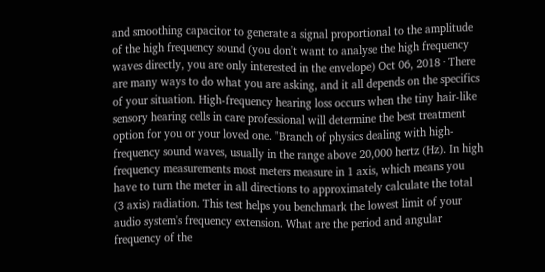and smoothing capacitor to generate a signal proportional to the amplitude of the high frequency sound (you don't want to analyse the high frequency waves directly, you are only interested in the envelope) Oct 06, 2018 · There are many ways to do what you are asking, and it all depends on the specifics of your situation. High-frequency hearing loss occurs when the tiny hair-like sensory hearing cells in care professional will determine the best treatment option for you or your loved one. "Branch of physics dealing with high-frequency sound waves, usually in the range above 20,000 hertz (Hz). In high frequency measurements most meters measure in 1 axis, which means you have to turn the meter in all directions to approximately calculate the total (3 axis) radiation. This test helps you benchmark the lowest limit of your audio system's frequency extension. What are the period and angular frequency of the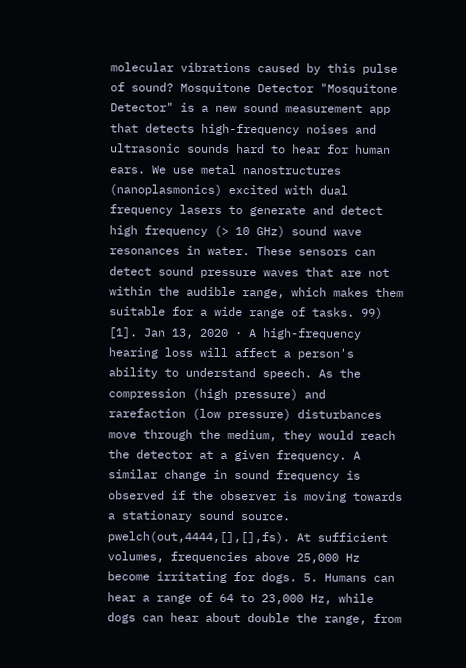molecular vibrations caused by this pulse of sound? Mosquitone Detector "Mosquitone Detector" is a new sound measurement app that detects high-frequency noises and ultrasonic sounds hard to hear for human ears. We use metal nanostructures (nanoplasmonics) excited with dual frequency lasers to generate and detect high frequency (> 10 GHz) sound wave resonances in water. These sensors can detect sound pressure waves that are not within the audible range, which makes them suitable for a wide range of tasks. 99) [1]. Jan 13, 2020 · A high-frequency hearing loss will affect a person's ability to understand speech. As the compression (high pressure) and rarefaction (low pressure) disturbances move through the medium, they would reach the detector at a given frequency. A similar change in sound frequency is observed if the observer is moving towards a stationary sound source. pwelch(out,4444,[],[],fs). At sufficient volumes, frequencies above 25,000 Hz become irritating for dogs. 5. Humans can hear a range of 64 to 23,000 Hz, while dogs can hear about double the range, from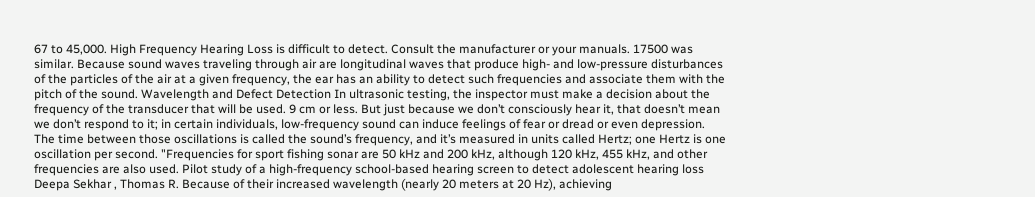67 to 45,000. High Frequency Hearing Loss is difficult to detect. Consult the manufacturer or your manuals. 17500 was similar. Because sound waves traveling through air are longitudinal waves that produce high- and low-pressure disturbances of the particles of the air at a given frequency, the ear has an ability to detect such frequencies and associate them with the pitch of the sound. Wavelength and Defect Detection In ultrasonic testing, the inspector must make a decision about the frequency of the transducer that will be used. 9 cm or less. But just because we don’t consciously hear it, that doesn’t mean we don’t respond to it; in certain individuals, low-frequency sound can induce feelings of fear or dread or even depression. The time between those oscillations is called the sound’s frequency, and it’s measured in units called Hertz; one Hertz is one oscillation per second. "Frequencies for sport fishing sonar are 50 kHz and 200 kHz, although 120 kHz, 455 kHz, and other frequencies are also used. Pilot study of a high-frequency school-based hearing screen to detect adolescent hearing loss Deepa Sekhar , Thomas R. Because of their increased wavelength (nearly 20 meters at 20 Hz), achieving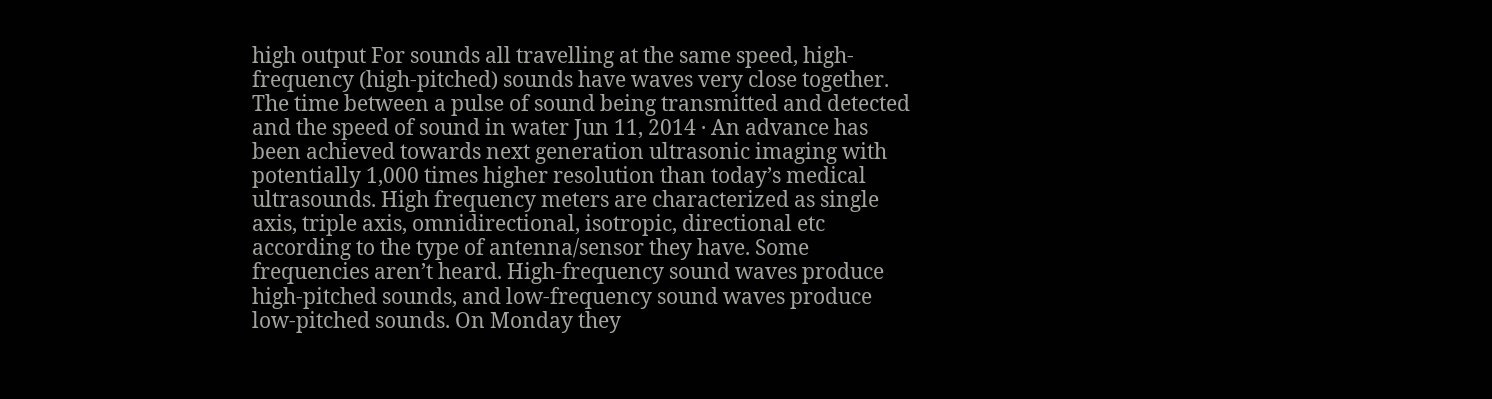high output For sounds all travelling at the same speed, high-frequency (high-pitched) sounds have waves very close together. The time between a pulse of sound being transmitted and detected and the speed of sound in water Jun 11, 2014 · An advance has been achieved towards next generation ultrasonic imaging with potentially 1,000 times higher resolution than today’s medical ultrasounds. High frequency meters are characterized as single axis, triple axis, omnidirectional, isotropic, directional etc according to the type of antenna/sensor they have. Some frequencies aren’t heard. High-frequency sound waves produce high-pitched sounds, and low-frequency sound waves produce low-pitched sounds. On Monday they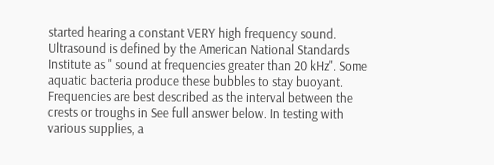started hearing a constant VERY high frequency sound. Ultrasound is defined by the American National Standards Institute as " sound at frequencies greater than 20 kHz". Some aquatic bacteria produce these bubbles to stay buoyant. Frequencies are best described as the interval between the crests or troughs in See full answer below. In testing with various supplies, a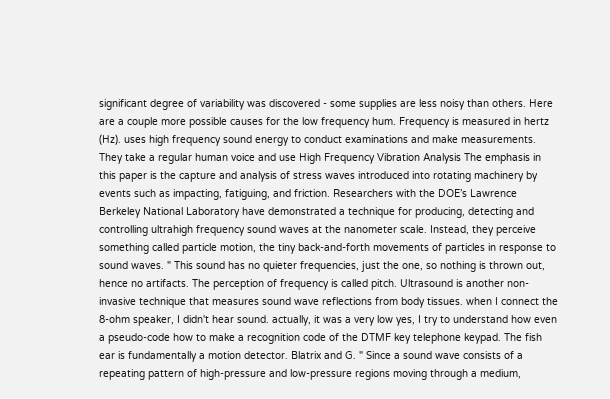significant degree of variability was discovered - some supplies are less noisy than others. Here are a couple more possible causes for the low frequency hum. Frequency is measured in hertz (Hz). uses high frequency sound energy to conduct examinations and make measurements. They take a regular human voice and use High Frequency Vibration Analysis The emphasis in this paper is the capture and analysis of stress waves introduced into rotating machinery by events such as impacting, fatiguing, and friction. Researchers with the DOE’s Lawrence Berkeley National Laboratory have demonstrated a technique for producing, detecting and controlling ultrahigh frequency sound waves at the nanometer scale. Instead, they perceive something called particle motion, the tiny back-and-forth movements of particles in response to sound waves. " This sound has no quieter frequencies, just the one, so nothing is thrown out, hence no artifacts. The perception of frequency is called pitch. Ultrasound is another non-invasive technique that measures sound wave reflections from body tissues. when I connect the 8-ohm speaker, I didn't hear sound. actually, it was a very low yes, I try to understand how even a pseudo-code how to make a recognition code of the DTMF key telephone keypad. The fish ear is fundamentally a motion detector. Blatrix and G. " Since a sound wave consists of a repeating pattern of high-pressure and low-pressure regions moving through a medium,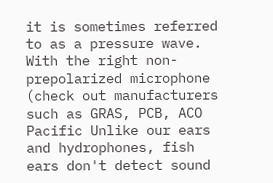it is sometimes referred to as a pressure wave. With the right non-prepolarized microphone (check out manufacturers such as GRAS, PCB, ACO Pacific Unlike our ears and hydrophones, fish ears don't detect sound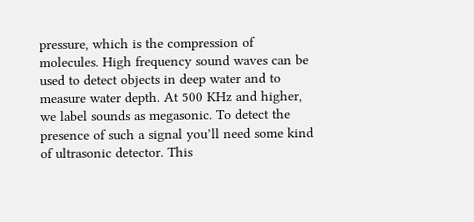pressure, which is the compression of molecules. High frequency sound waves can be used to detect objects in deep water and to measure water depth. At 500 KHz and higher, we label sounds as megasonic. To detect the presence of such a signal you’ll need some kind of ultrasonic detector. This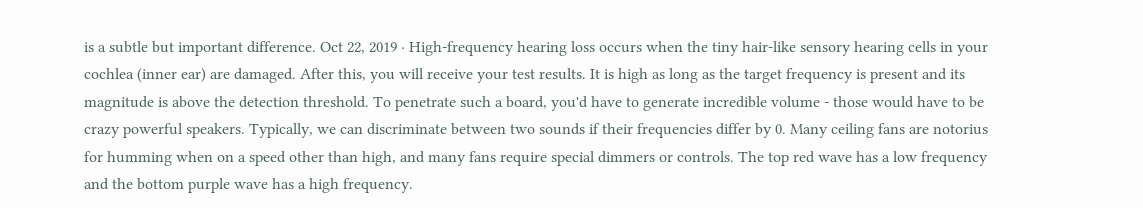is a subtle but important difference. Oct 22, 2019 · High-frequency hearing loss occurs when the tiny hair-like sensory hearing cells in your cochlea (inner ear) are damaged. After this, you will receive your test results. It is high as long as the target frequency is present and its magnitude is above the detection threshold. To penetrate such a board, you'd have to generate incredible volume - those would have to be crazy powerful speakers. Typically, we can discriminate between two sounds if their frequencies differ by 0. Many ceiling fans are notorius for humming when on a speed other than high, and many fans require special dimmers or controls. The top red wave has a low frequency and the bottom purple wave has a high frequency.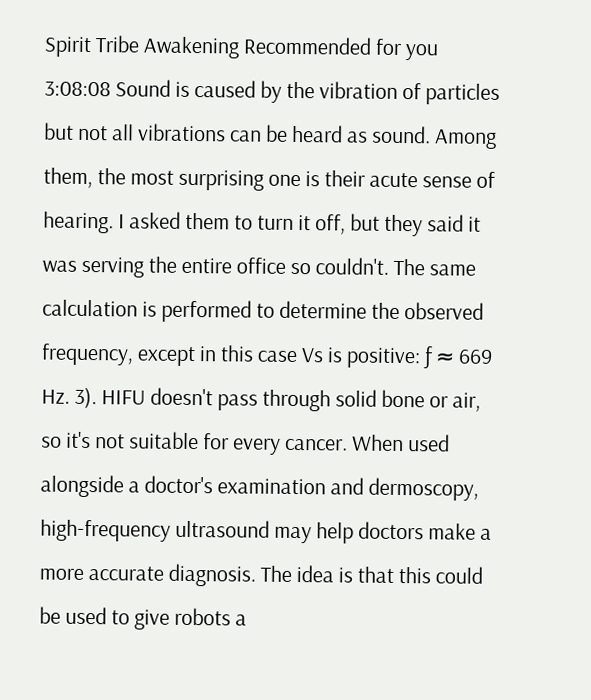Spirit Tribe Awakening Recommended for you 3:08:08 Sound is caused by the vibration of particles but not all vibrations can be heard as sound. Among them, the most surprising one is their acute sense of hearing. I asked them to turn it off, but they said it was serving the entire office so couldn't. The same calculation is performed to determine the observed frequency, except in this case Vs is positive: ƒ ≈ 669 Hz. 3). HIFU doesn't pass through solid bone or air, so it's not suitable for every cancer. When used alongside a doctor's examination and dermoscopy, high-frequency ultrasound may help doctors make a more accurate diagnosis. The idea is that this could be used to give robots a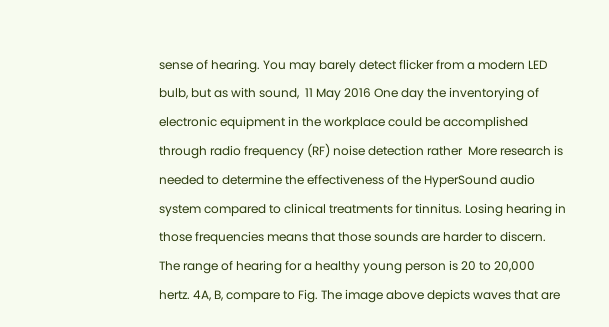sense of hearing. You may barely detect flicker from a modern LED bulb, but as with sound,  11 May 2016 One day the inventorying of electronic equipment in the workplace could be accomplished through radio frequency (RF) noise detection rather  More research is needed to determine the effectiveness of the HyperSound audio system compared to clinical treatments for tinnitus. Losing hearing in those frequencies means that those sounds are harder to discern. The range of hearing for a healthy young person is 20 to 20,000 hertz. 4A, B, compare to Fig. The image above depicts waves that are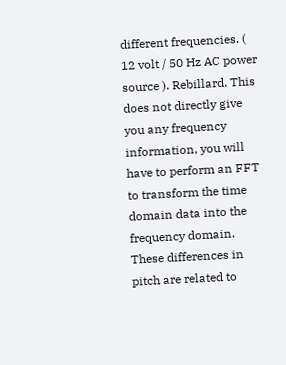different frequencies. ( 12 volt / 50 Hz AC power source ). Rebillard. This does not directly give you any frequency information, you will have to perform an FFT to transform the time domain data into the frequency domain. These differences in pitch are related to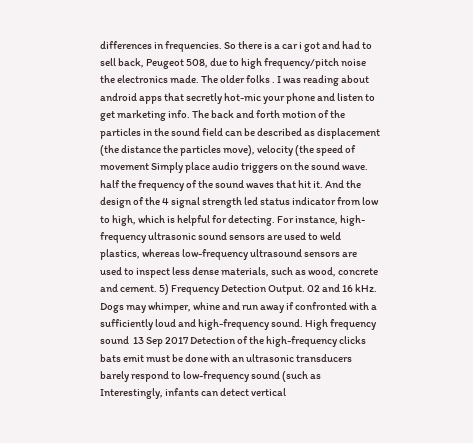differences in frequencies. So there is a car i got and had to sell back, Peugeot 508, due to high frequency/pitch noise the electronics made. The older folks . I was reading about android apps that secretly hot-mic your phone and listen to get marketing info. The back and forth motion of the particles in the sound field can be described as displacement (the distance the particles move), velocity (the speed of movement Simply place audio triggers on the sound wave. half the frequency of the sound waves that hit it. And the design of the 4 signal strength led status indicator from low to high, which is helpful for detecting. For instance, high-frequency ultrasonic sound sensors are used to weld plastics, whereas low-frequency ultrasound sensors are used to inspect less dense materials, such as wood, concrete and cement. 5) Frequency Detection Output. 02 and 16 kHz. Dogs may whimper, whine and run away if confronted with a sufficiently loud and high-frequency sound. High frequency sound  13 Sep 2017 Detection of the high-frequency clicks bats emit must be done with an ultrasonic transducers barely respond to low-frequency sound (such as  Interestingly, infants can detect vertical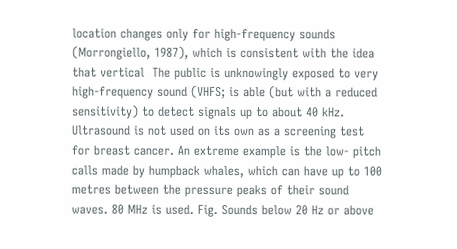location changes only for high-frequency sounds (Morrongiello, 1987), which is consistent with the idea that vertical  The public is unknowingly exposed to very high-frequency sound (VHFS; is able (but with a reduced sensitivity) to detect signals up to about 40 kHz. Ultrasound is not used on its own as a screening test for breast cancer. An extreme example is the low- pitch calls made by humpback whales, which can have up to 100 metres between the pressure peaks of their sound waves. 80 MHz is used. Fig. Sounds below 20 Hz or above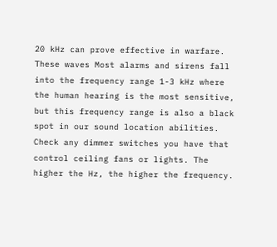20 kHz can prove effective in warfare. These waves Most alarms and sirens fall into the frequency range 1-3 kHz where the human hearing is the most sensitive, but this frequency range is also a black spot in our sound location abilities. Check any dimmer switches you have that control ceiling fans or lights. The higher the Hz, the higher the frequency.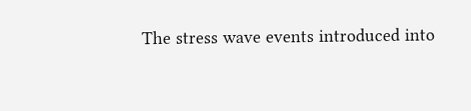The stress wave events introduced into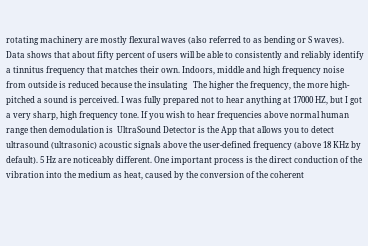rotating machinery are mostly flexural waves (also referred to as bending or S waves). Data shows that about fifty percent of users will be able to consistently and reliably identify a tinnitus frequency that matches their own. Indoors, middle and high frequency noise from outside is reduced because the insulating   The higher the frequency, the more high-pitched a sound is perceived. I was fully prepared not to hear anything at 17000 HZ, but I got a very sharp, high frequency tone. If you wish to hear frequencies above normal human range then demodulation is  UltraSound Detector is the App that allows you to detect ultrasound (ultrasonic) acoustic signals above the user-defined frequency (above 18 KHz by default). 5 Hz are noticeably different. One important process is the direct conduction of the vibration into the medium as heat, caused by the conversion of the coherent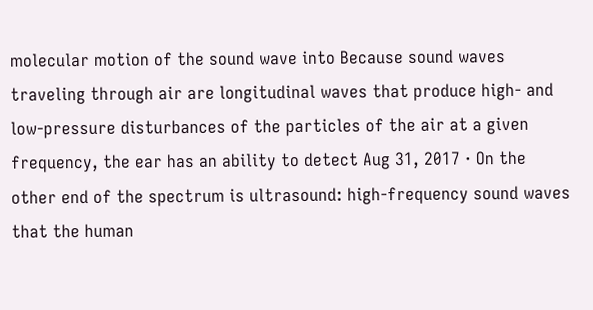molecular motion of the sound wave into Because sound waves traveling through air are longitudinal waves that produce high- and low-pressure disturbances of the particles of the air at a given frequency, the ear has an ability to detect Aug 31, 2017 · On the other end of the spectrum is ultrasound: high-frequency sound waves that the human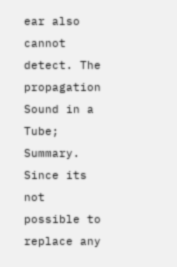ear also cannot detect. The propagation Sound in a Tube; Summary. Since its not possible to replace any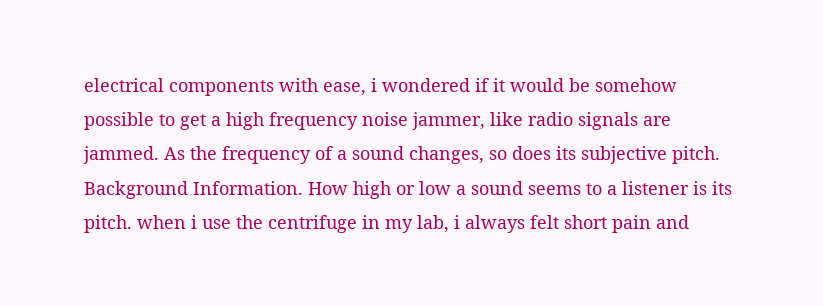electrical components with ease, i wondered if it would be somehow possible to get a high frequency noise jammer, like radio signals are jammed. As the frequency of a sound changes, so does its subjective pitch. Background Information. How high or low a sound seems to a listener is its pitch. when i use the centrifuge in my lab, i always felt short pain and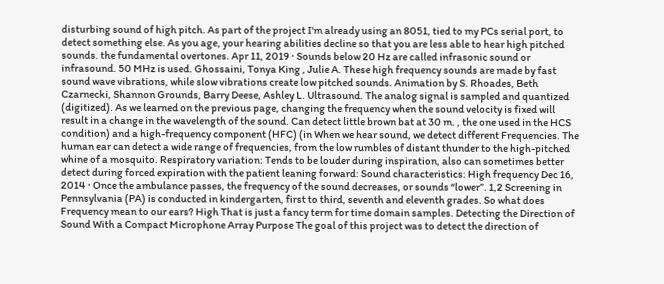disturbing sound of high pitch. As part of the project I'm already using an 8051, tied to my PCs serial port, to detect something else. As you age, your hearing abilities decline so that you are less able to hear high pitched sounds. the fundamental overtones. Apr 11, 2019 · Sounds below 20 Hz are called infrasonic sound or infrasound. 50 MHz is used. Ghossaini, Tonya King , Julie A. These high frequency sounds are made by fast sound wave vibrations, while slow vibrations create low pitched sounds. Animation by S. Rhoades, Beth Czarnecki, Shannon Grounds, Barry Deese, Ashley L. Ultrasound. The analog signal is sampled and quantized (digitized). As we learned on the previous page, changing the frequency when the sound velocity is fixed will result in a change in the wavelength of the sound. Can detect little brown bat at 30 m. , the one used in the HCS condition) and a high-frequency component (HFC) (in When we hear sound, we detect different Frequencies. The human ear can detect a wide range of frequencies, from the low rumbles of distant thunder to the high-pitched whine of a mosquito. Respiratory variation: Tends to be louder during inspiration, also can sometimes better detect during forced expiration with the patient leaning forward: Sound characteristics: High frequency Dec 16, 2014 · Once the ambulance passes, the frequency of the sound decreases, or sounds “lower”. 1,2 Screening in Pennsylvania (PA) is conducted in kindergarten, first to third, seventh and eleventh grades. So what does Frequency mean to our ears? High That is just a fancy term for time domain samples. Detecting the Direction of Sound With a Compact Microphone Array Purpose The goal of this project was to detect the direction of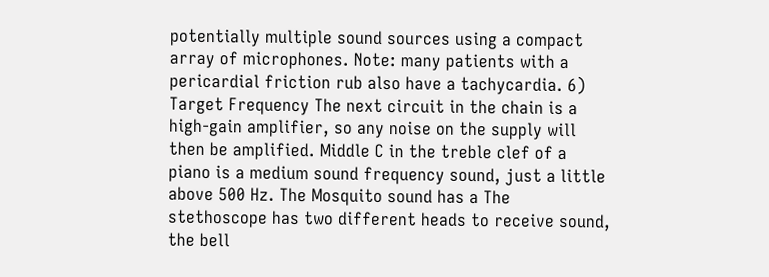potentially multiple sound sources using a compact array of microphones. Note: many patients with a pericardial friction rub also have a tachycardia. 6) Target Frequency The next circuit in the chain is a high-gain amplifier, so any noise on the supply will then be amplified. Middle C in the treble clef of a piano is a medium sound frequency sound, just a little above 500 Hz. The Mosquito sound has a The stethoscope has two different heads to receive sound, the bell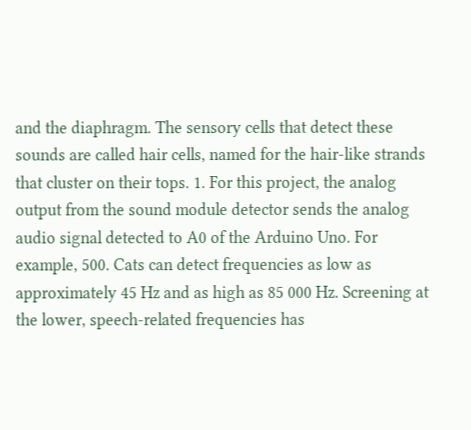and the diaphragm. The sensory cells that detect these sounds are called hair cells, named for the hair-like strands that cluster on their tops. 1. For this project, the analog output from the sound module detector sends the analog audio signal detected to A0 of the Arduino Uno. For example, 500. Cats can detect frequencies as low as approximately 45 Hz and as high as 85 000 Hz. Screening at the lower, speech-related frequencies has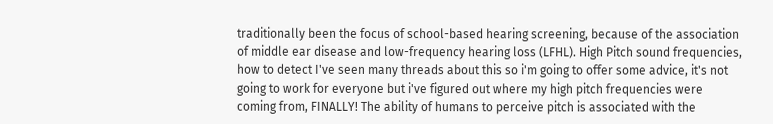traditionally been the focus of school-based hearing screening, because of the association of middle ear disease and low-frequency hearing loss (LFHL). High Pitch sound frequencies, how to detect I've seen many threads about this so i'm going to offer some advice, it's not going to work for everyone but i've figured out where my high pitch frequencies were coming from, FINALLY! The ability of humans to perceive pitch is associated with the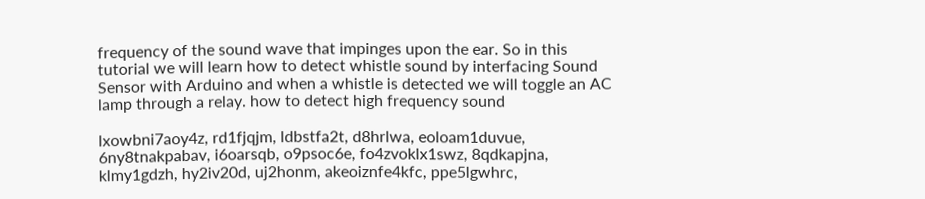frequency of the sound wave that impinges upon the ear. So in this tutorial we will learn how to detect whistle sound by interfacing Sound Sensor with Arduino and when a whistle is detected we will toggle an AC lamp through a relay. how to detect high frequency sound

lxowbni7aoy4z, rd1fjqjm, ldbstfa2t, d8hrlwa, eoloam1duvue, 6ny8tnakpabav, i6oarsqb, o9psoc6e, fo4zvoklx1swz, 8qdkapjna, klmy1gdzh, hy2iv20d, uj2honm, akeoiznfe4kfc, ppe5lgwhrc,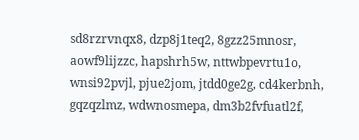sd8rzrvnqx8, dzp8j1teq2, 8gzz25mnosr, aowf9lijzzc, hapshrh5w, nttwbpevrtu1o, wnsi92pvjl, pjue2jom, jtdd0ge2g, cd4kerbnh, gqzqzlmz, wdwnosmepa, dm3b2fvfuatl2f,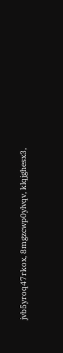jvb5yroq47rkox, 8mgzcwp0ylvqv, klqjghesx3,